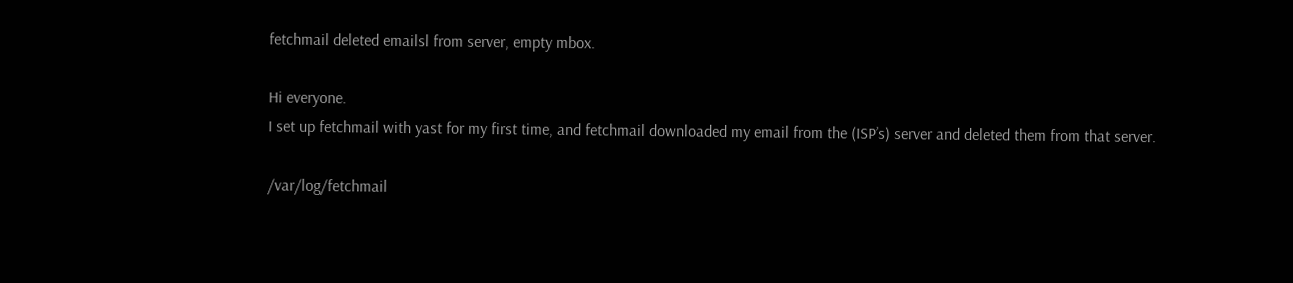fetchmail deleted emailsl from server, empty mbox.

Hi everyone.
I set up fetchmail with yast for my first time, and fetchmail downloaded my email from the (ISP’s) server and deleted them from that server.

/var/log/fetchmail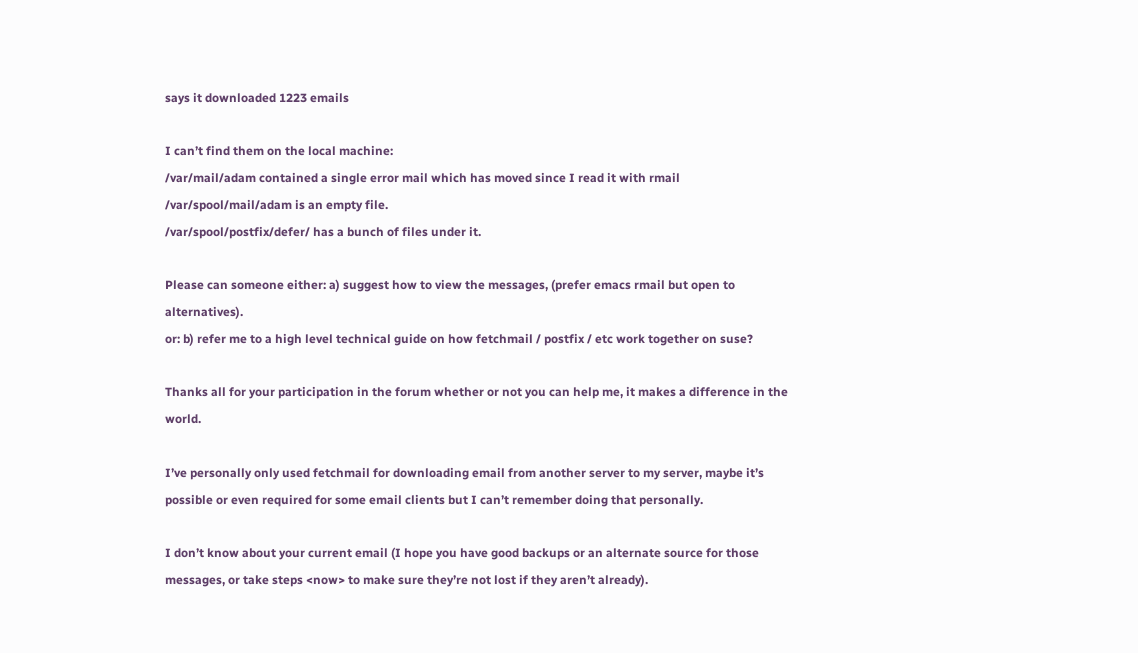says it downloaded 1223 emails

I can’t find them on the local machine:
/var/mail/adam contained a single error mail which has moved since I read it with rmail
/var/spool/mail/adam is an empty file.
/var/spool/postfix/defer/ has a bunch of files under it.

Please can someone either: a) suggest how to view the messages, (prefer emacs rmail but open to alternatives).
or: b) refer me to a high level technical guide on how fetchmail / postfix / etc work together on suse?

Thanks all for your participation in the forum whether or not you can help me, it makes a difference in the world.

I’ve personally only used fetchmail for downloading email from another server to my server, maybe it’s possible or even required for some email clients but I can’t remember doing that personally.

I don’t know about your current email (I hope you have good backups or an alternate source for those messages, or take steps <now> to make sure they’re not lost if they aren’t already).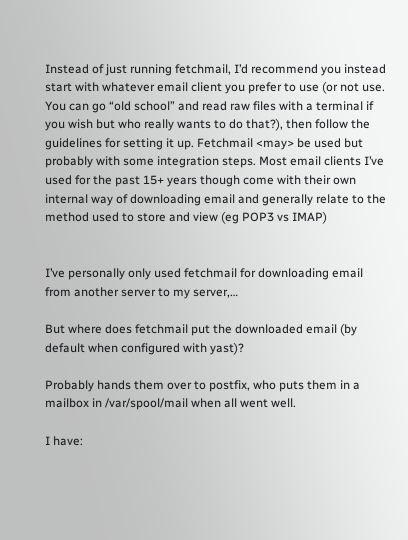Instead of just running fetchmail, I’d recommend you instead start with whatever email client you prefer to use (or not use. You can go “old school” and read raw files with a terminal if you wish but who really wants to do that?), then follow the guidelines for setting it up. Fetchmail <may> be used but probably with some integration steps. Most email clients I’ve used for the past 15+ years though come with their own internal way of downloading email and generally relate to the method used to store and view (eg POP3 vs IMAP)


I’ve personally only used fetchmail for downloading email from another server to my server,…

But where does fetchmail put the downloaded email (by default when configured with yast)?

Probably hands them over to postfix, who puts them in a mailbox in /var/spool/mail when all went well.

I have: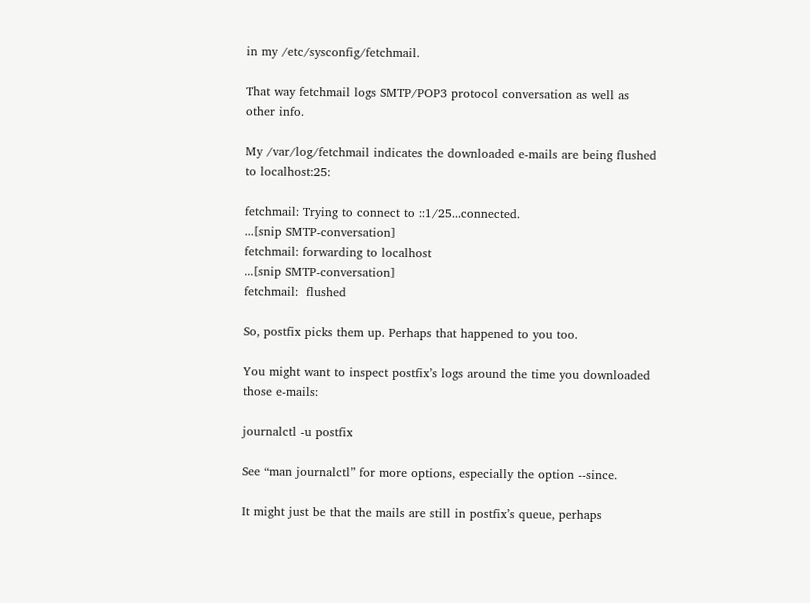in my /etc/sysconfig/fetchmail.

That way fetchmail logs SMTP/POP3 protocol conversation as well as other info.

My /var/log/fetchmail indicates the downloaded e-mails are being flushed to localhost:25:

fetchmail: Trying to connect to ::1/25...connected.
...[snip SMTP-conversation]
fetchmail: forwarding to localhost
...[snip SMTP-conversation]
fetchmail:  flushed

So, postfix picks them up. Perhaps that happened to you too.

You might want to inspect postfix’s logs around the time you downloaded those e-mails:

journalctl -u postfix

See “man journalctl” for more options, especially the option --since.

It might just be that the mails are still in postfix’s queue, perhaps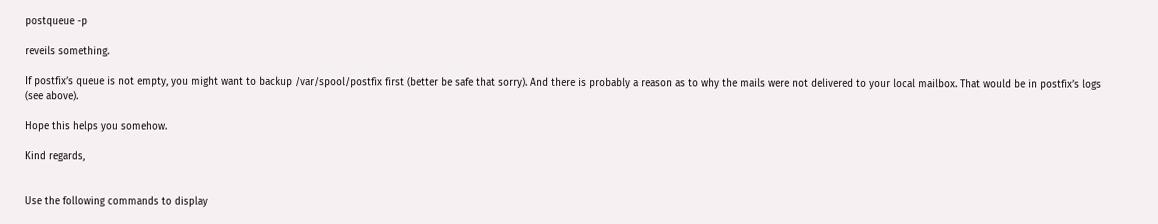postqueue -p

reveils something.

If postfix’s queue is not empty, you might want to backup /var/spool/postfix first (better be safe that sorry). And there is probably a reason as to why the mails were not delivered to your local mailbox. That would be in postfix’s logs (see above).

Hope this helps you somehow.

Kind regards,


Use the following commands to display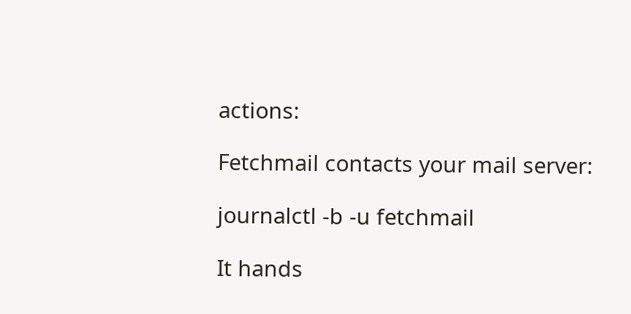actions:

Fetchmail contacts your mail server:

journalctl -b -u fetchmail

It hands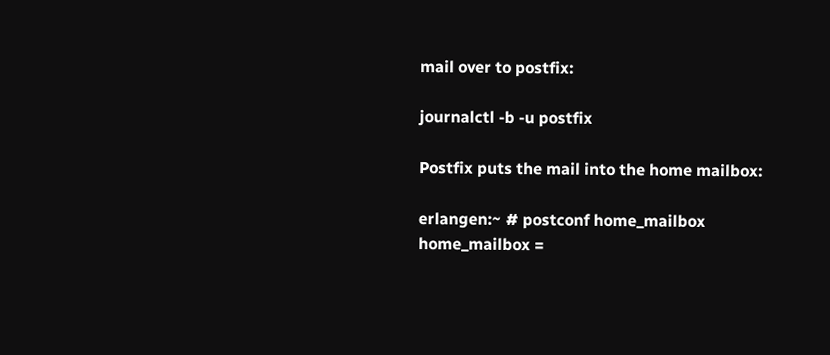mail over to postfix:

journalctl -b -u postfix

Postfix puts the mail into the home mailbox:

erlangen:~ # postconf home_mailbox
home_mailbox =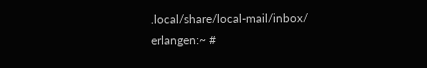.local/share/local-mail/inbox/
erlangen:~ #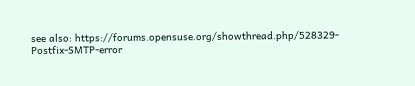see also: https://forums.opensuse.org/showthread.php/528329-Postfix-SMTP-error